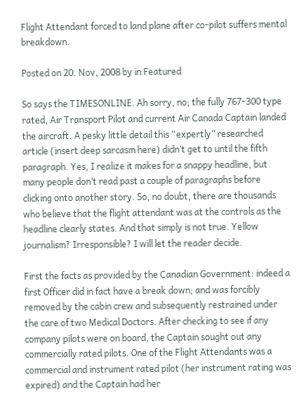Flight Attendant forced to land plane after co-pilot suffers mental breakdown.

Posted on 20. Nov, 2008 by in Featured

So says the TIMESONLINE. Ah sorry, no; the fully 767-300 type rated, Air Transport Pilot and current Air Canada Captain landed the aircraft. A pesky little detail this “expertly” researched article (insert deep sarcasm here) didn’t get to until the fifth paragraph. Yes, I realize it makes for a snappy headline, but many people don’t read past a couple of paragraphs before clicking onto another story. So, no doubt, there are thousands who believe that the flight attendant was at the controls as the headline clearly states. And that simply is not true. Yellow journalism? Irresponsible? I will let the reader decide.

First the facts as provided by the Canadian Government: indeed a first Officer did in fact have a break down; and was forcibly removed by the cabin crew and subsequently restrained under the care of two Medical Doctors. After checking to see if any company pilots were on board, the Captain sought out any commercially rated pilots. One of the Flight Attendants was a commercial and instrument rated pilot (her instrument rating was expired) and the Captain had her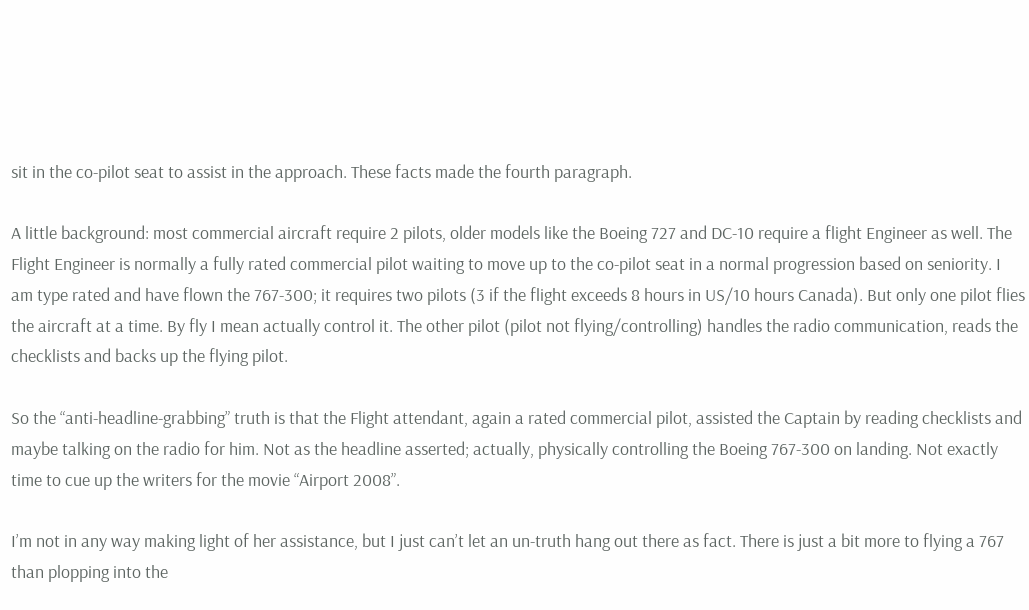sit in the co-pilot seat to assist in the approach. These facts made the fourth paragraph.

A little background: most commercial aircraft require 2 pilots, older models like the Boeing 727 and DC-10 require a flight Engineer as well. The Flight Engineer is normally a fully rated commercial pilot waiting to move up to the co-pilot seat in a normal progression based on seniority. I am type rated and have flown the 767-300; it requires two pilots (3 if the flight exceeds 8 hours in US/10 hours Canada). But only one pilot flies the aircraft at a time. By fly I mean actually control it. The other pilot (pilot not flying/controlling) handles the radio communication, reads the checklists and backs up the flying pilot.

So the “anti-headline-grabbing” truth is that the Flight attendant, again a rated commercial pilot, assisted the Captain by reading checklists and maybe talking on the radio for him. Not as the headline asserted; actually, physically controlling the Boeing 767-300 on landing. Not exactly time to cue up the writers for the movie “Airport 2008”.

I’m not in any way making light of her assistance, but I just can’t let an un-truth hang out there as fact. There is just a bit more to flying a 767 than plopping into the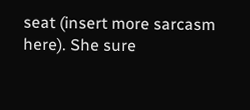seat (insert more sarcasm here). She sure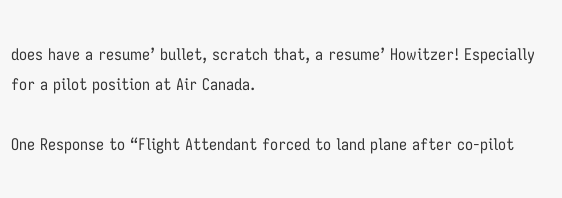does have a resume’ bullet, scratch that, a resume’ Howitzer! Especially for a pilot position at Air Canada.

One Response to “Flight Attendant forced to land plane after co-pilot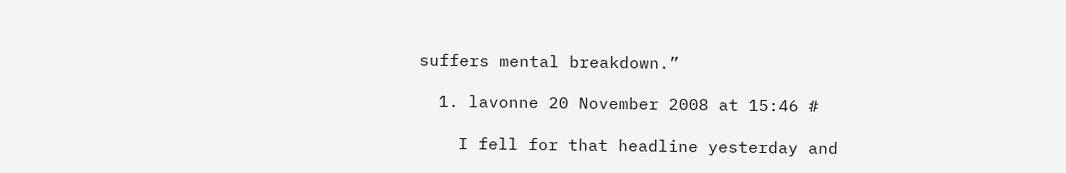suffers mental breakdown.”

  1. lavonne 20 November 2008 at 15:46 #

    I fell for that headline yesterday and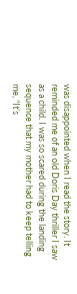was disappointed when I read the story. It reminded me of an old Doris Day thriller I saw as a child. I was so scared during the landing sequence that my mother had to keep telling me, “It’s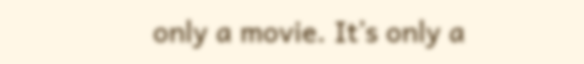only a movie. It’s only a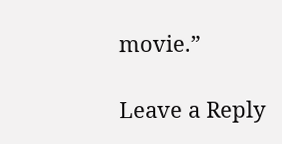movie.”

Leave a Reply